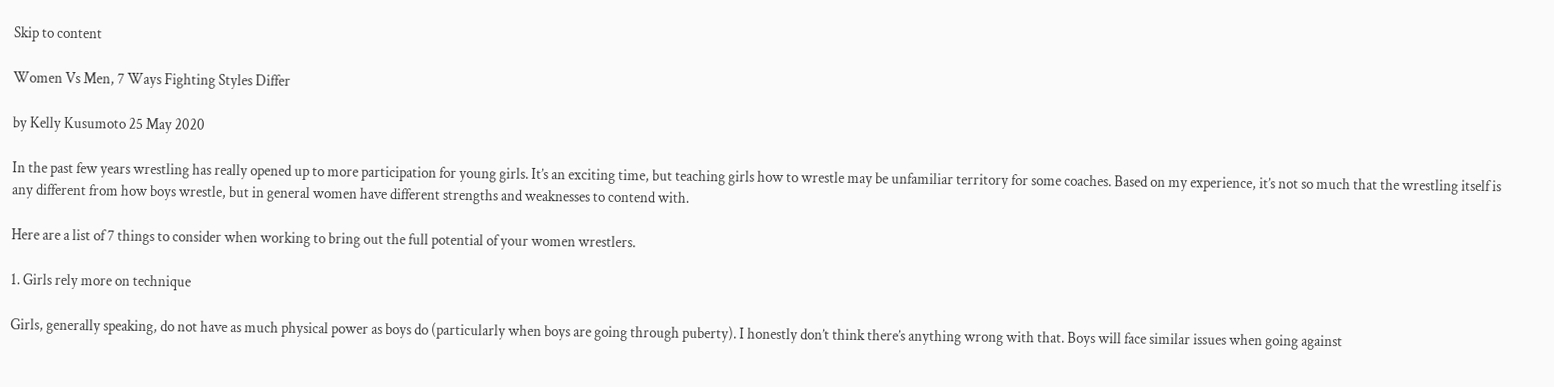Skip to content

Women Vs Men, 7 Ways Fighting Styles Differ

by Kelly Kusumoto 25 May 2020

In the past few years wrestling has really opened up to more participation for young girls. It’s an exciting time, but teaching girls how to wrestle may be unfamiliar territory for some coaches. Based on my experience, it’s not so much that the wrestling itself is any different from how boys wrestle, but in general women have different strengths and weaknesses to contend with.

Here are a list of 7 things to consider when working to bring out the full potential of your women wrestlers.

1. Girls rely more on technique

Girls, generally speaking, do not have as much physical power as boys do (particularly when boys are going through puberty). I honestly don’t think there’s anything wrong with that. Boys will face similar issues when going against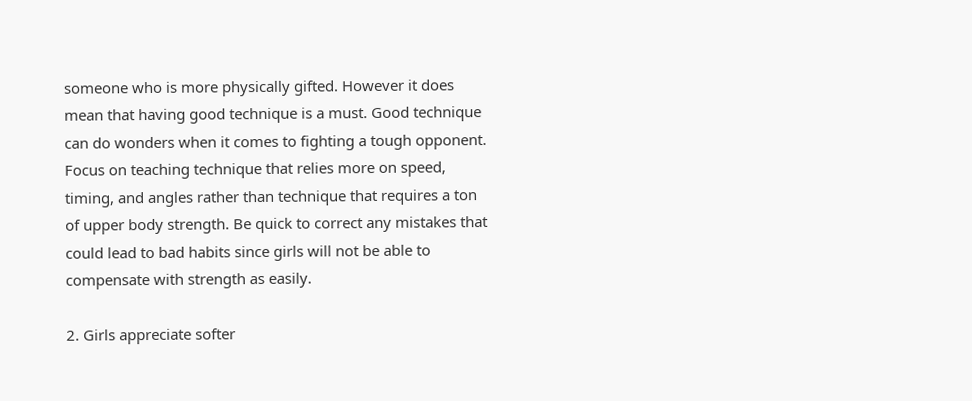someone who is more physically gifted. However it does mean that having good technique is a must. Good technique can do wonders when it comes to fighting a tough opponent. Focus on teaching technique that relies more on speed, timing, and angles rather than technique that requires a ton of upper body strength. Be quick to correct any mistakes that could lead to bad habits since girls will not be able to compensate with strength as easily.

2. Girls appreciate softer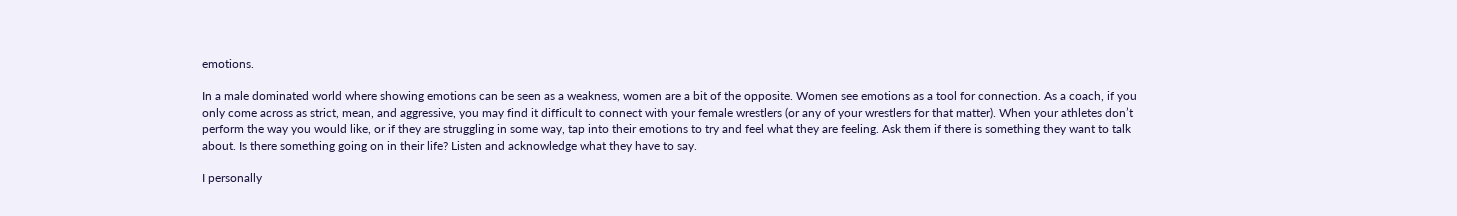emotions.

In a male dominated world where showing emotions can be seen as a weakness, women are a bit of the opposite. Women see emotions as a tool for connection. As a coach, if you only come across as strict, mean, and aggressive, you may find it difficult to connect with your female wrestlers (or any of your wrestlers for that matter). When your athletes don’t perform the way you would like, or if they are struggling in some way, tap into their emotions to try and feel what they are feeling. Ask them if there is something they want to talk about. Is there something going on in their life? Listen and acknowledge what they have to say.

I personally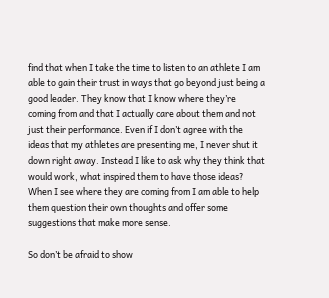find that when I take the time to listen to an athlete I am able to gain their trust in ways that go beyond just being a good leader. They know that I know where they’re coming from and that I actually care about them and not just their performance. Even if I don’t agree with the ideas that my athletes are presenting me, I never shut it down right away. Instead I like to ask why they think that would work, what inspired them to have those ideas? When I see where they are coming from I am able to help them question their own thoughts and offer some suggestions that make more sense.

So don’t be afraid to show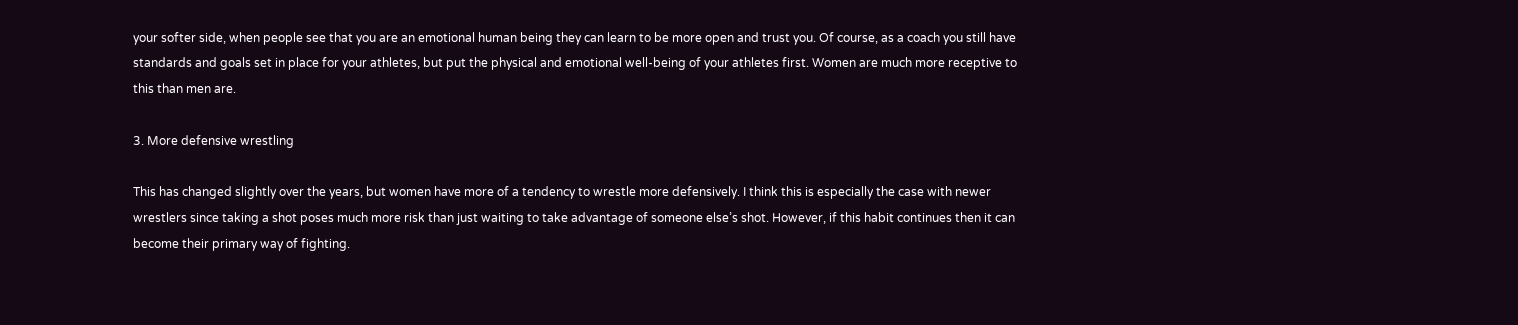your softer side, when people see that you are an emotional human being they can learn to be more open and trust you. Of course, as a coach you still have standards and goals set in place for your athletes, but put the physical and emotional well-being of your athletes first. Women are much more receptive to this than men are.

3. More defensive wrestling

This has changed slightly over the years, but women have more of a tendency to wrestle more defensively. I think this is especially the case with newer wrestlers since taking a shot poses much more risk than just waiting to take advantage of someone else’s shot. However, if this habit continues then it can become their primary way of fighting.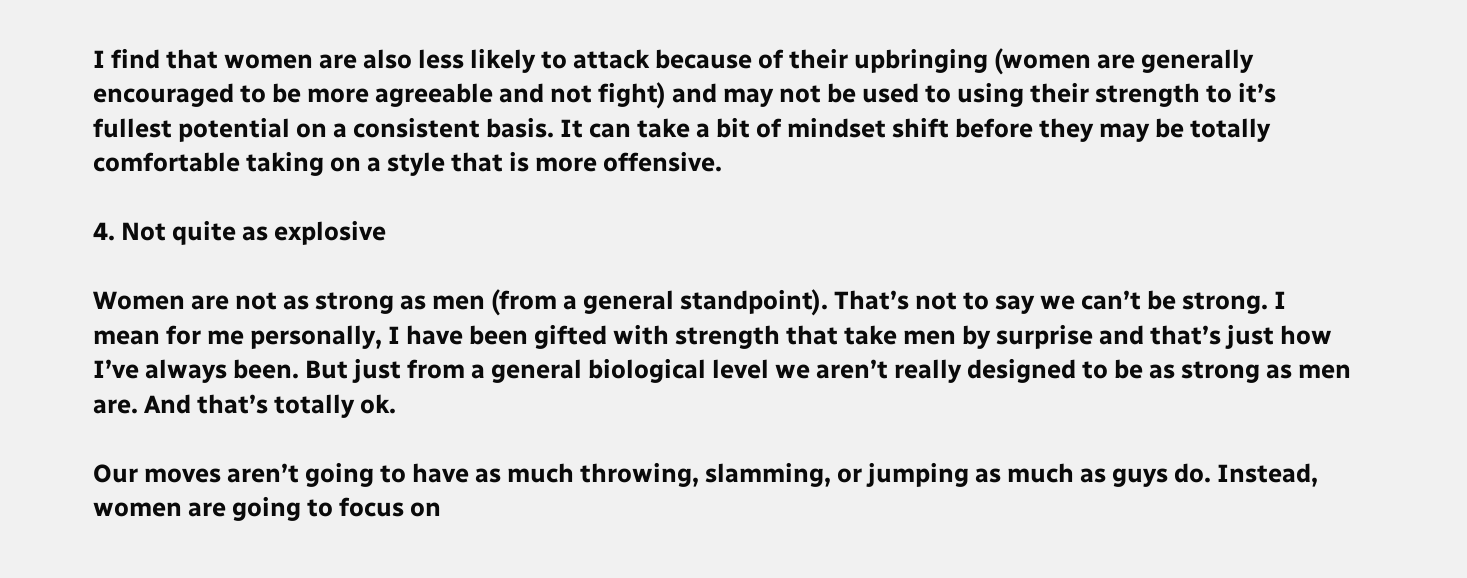I find that women are also less likely to attack because of their upbringing (women are generally encouraged to be more agreeable and not fight) and may not be used to using their strength to it’s fullest potential on a consistent basis. It can take a bit of mindset shift before they may be totally comfortable taking on a style that is more offensive.

4. Not quite as explosive

Women are not as strong as men (from a general standpoint). That’s not to say we can’t be strong. I mean for me personally, I have been gifted with strength that take men by surprise and that’s just how I’ve always been. But just from a general biological level we aren’t really designed to be as strong as men are. And that’s totally ok.

Our moves aren’t going to have as much throwing, slamming, or jumping as much as guys do. Instead, women are going to focus on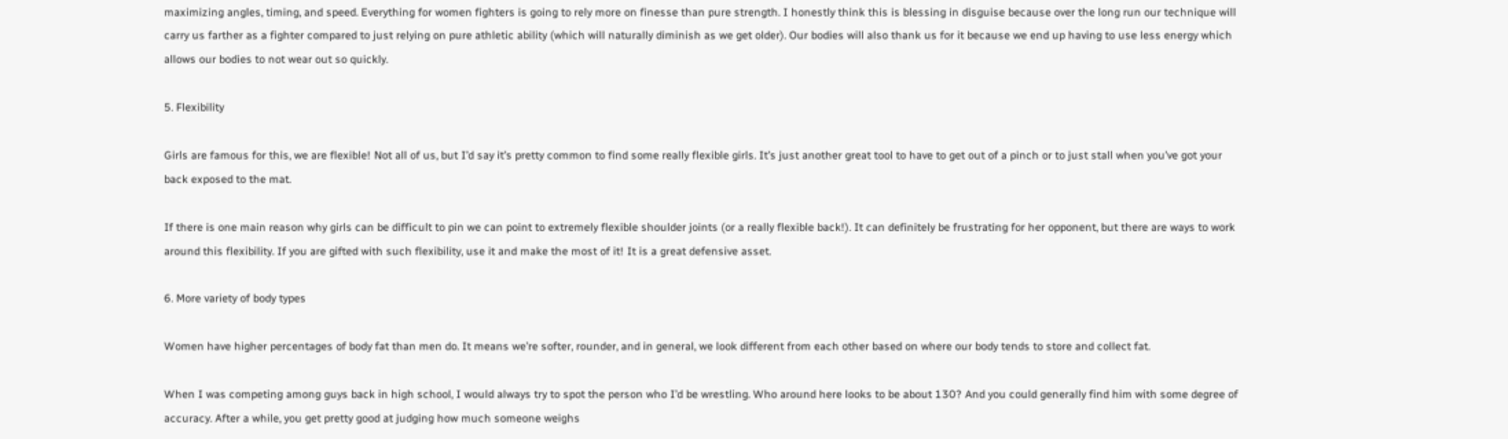maximizing angles, timing, and speed. Everything for women fighters is going to rely more on finesse than pure strength. I honestly think this is blessing in disguise because over the long run our technique will carry us farther as a fighter compared to just relying on pure athletic ability (which will naturally diminish as we get older). Our bodies will also thank us for it because we end up having to use less energy which allows our bodies to not wear out so quickly.

5. Flexibility

Girls are famous for this, we are flexible! Not all of us, but I’d say it’s pretty common to find some really flexible girls. It’s just another great tool to have to get out of a pinch or to just stall when you’ve got your back exposed to the mat.

If there is one main reason why girls can be difficult to pin we can point to extremely flexible shoulder joints (or a really flexible back!). It can definitely be frustrating for her opponent, but there are ways to work around this flexibility. If you are gifted with such flexibility, use it and make the most of it! It is a great defensive asset.

6. More variety of body types

Women have higher percentages of body fat than men do. It means we’re softer, rounder, and in general, we look different from each other based on where our body tends to store and collect fat.

When I was competing among guys back in high school, I would always try to spot the person who I’d be wrestling. Who around here looks to be about 130? And you could generally find him with some degree of accuracy. After a while, you get pretty good at judging how much someone weighs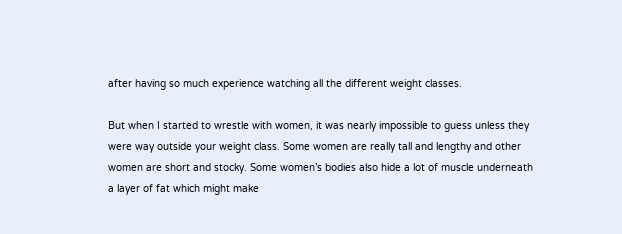after having so much experience watching all the different weight classes.

But when I started to wrestle with women, it was nearly impossible to guess unless they were way outside your weight class. Some women are really tall and lengthy and other women are short and stocky. Some women’s bodies also hide a lot of muscle underneath a layer of fat which might make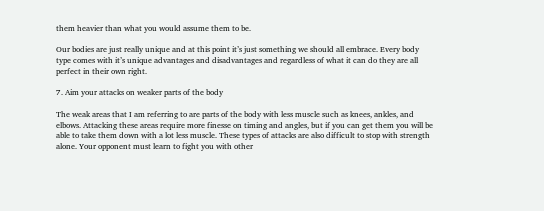them heavier than what you would assume them to be.

Our bodies are just really unique and at this point it’s just something we should all embrace. Every body type comes with it’s unique advantages and disadvantages and regardless of what it can do they are all perfect in their own right.

7. Aim your attacks on weaker parts of the body

The weak areas that I am referring to are parts of the body with less muscle such as knees, ankles, and elbows. Attacking these areas require more finesse on timing and angles, but if you can get them you will be able to take them down with a lot less muscle. These types of attacks are also difficult to stop with strength alone. Your opponent must learn to fight you with other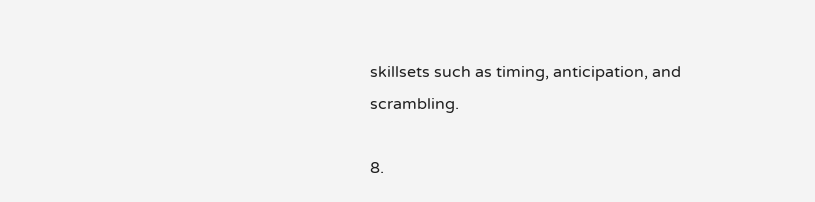skillsets such as timing, anticipation, and scrambling.

8.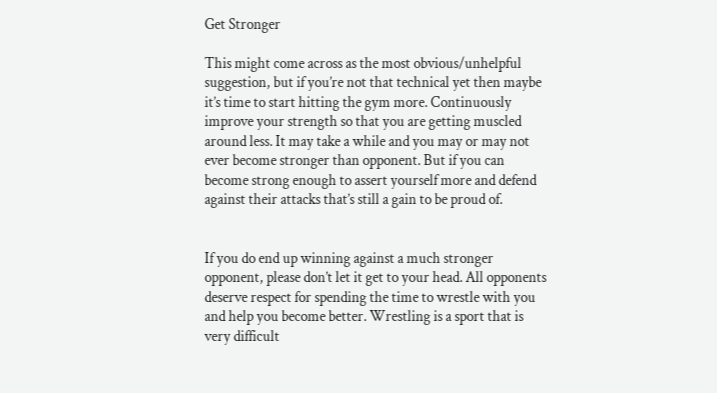Get Stronger

This might come across as the most obvious/unhelpful suggestion, but if you’re not that technical yet then maybe it’s time to start hitting the gym more. Continuously improve your strength so that you are getting muscled around less. It may take a while and you may or may not ever become stronger than opponent. But if you can become strong enough to assert yourself more and defend against their attacks that’s still a gain to be proud of.


If you do end up winning against a much stronger opponent, please don’t let it get to your head. All opponents deserve respect for spending the time to wrestle with you and help you become better. Wrestling is a sport that is very difficult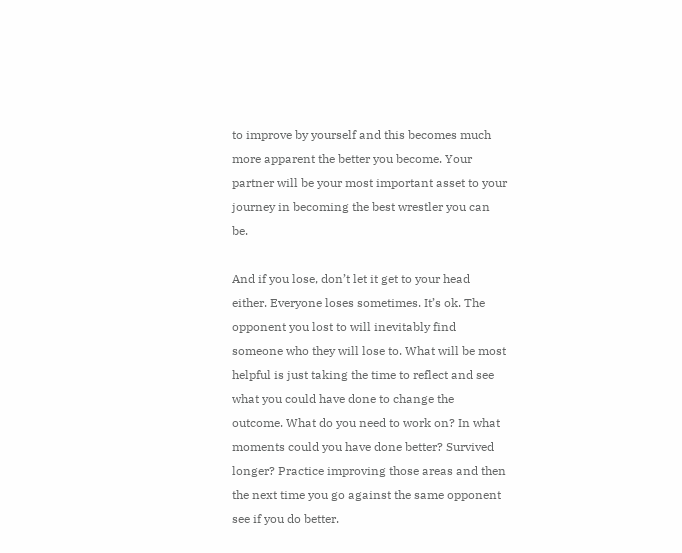to improve by yourself and this becomes much more apparent the better you become. Your partner will be your most important asset to your journey in becoming the best wrestler you can be.

And if you lose, don’t let it get to your head either. Everyone loses sometimes. It’s ok. The opponent you lost to will inevitably find someone who they will lose to. What will be most helpful is just taking the time to reflect and see what you could have done to change the outcome. What do you need to work on? In what moments could you have done better? Survived longer? Practice improving those areas and then the next time you go against the same opponent see if you do better.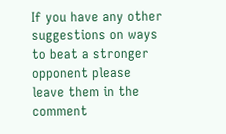If you have any other suggestions on ways to beat a stronger opponent please leave them in the comment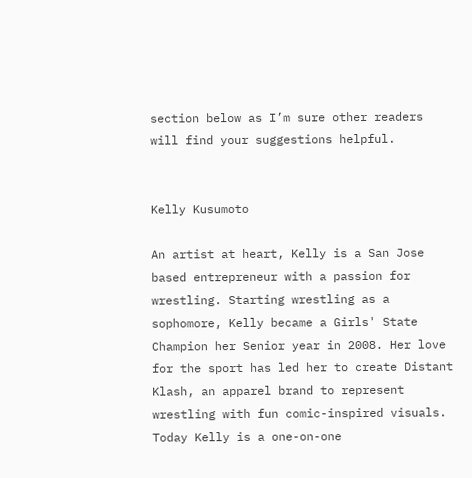section below as I’m sure other readers will find your suggestions helpful.


Kelly Kusumoto

An artist at heart, Kelly is a San Jose based entrepreneur with a passion for wrestling. Starting wrestling as a sophomore, Kelly became a Girls' State Champion her Senior year in 2008. Her love for the sport has led her to create Distant Klash, an apparel brand to represent wrestling with fun comic-inspired visuals. Today Kelly is a one-on-one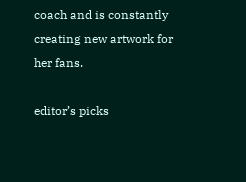coach and is constantly creating new artwork for her fans.

editor’s picks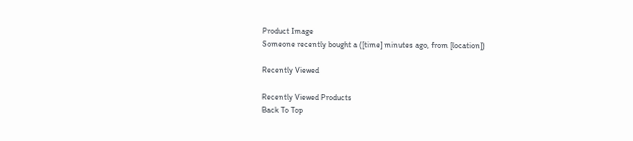Product Image
Someone recently bought a ([time] minutes ago, from [location])

Recently Viewed

Recently Viewed Products
Back To Top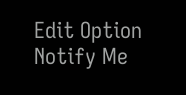Edit Option
Notify Me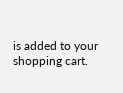is added to your shopping cart.